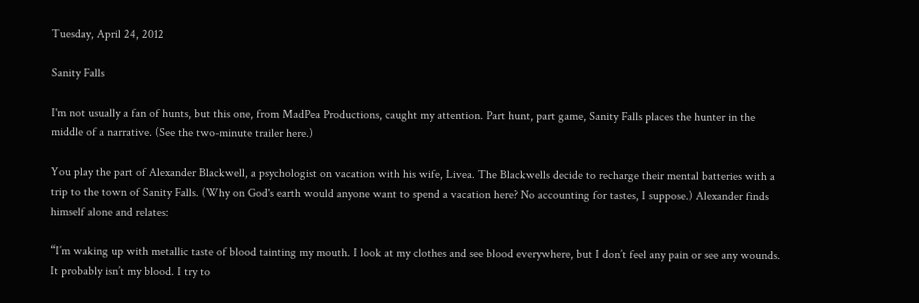Tuesday, April 24, 2012

Sanity Falls

I'm not usually a fan of hunts, but this one, from MadPea Productions, caught my attention. Part hunt, part game, Sanity Falls places the hunter in the middle of a narrative. (See the two-minute trailer here.)

You play the part of Alexander Blackwell, a psychologist on vacation with his wife, Livea. The Blackwells decide to recharge their mental batteries with a trip to the town of Sanity Falls. (Why on God's earth would anyone want to spend a vacation here? No accounting for tastes, I suppose.) Alexander finds himself alone and relates:

“I’m waking up with metallic taste of blood tainting my mouth. I look at my clothes and see blood everywhere, but I don’t feel any pain or see any wounds. It probably isn’t my blood. I try to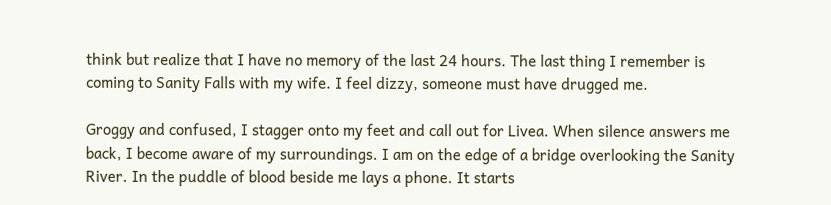think but realize that I have no memory of the last 24 hours. The last thing I remember is coming to Sanity Falls with my wife. I feel dizzy, someone must have drugged me.

Groggy and confused, I stagger onto my feet and call out for Livea. When silence answers me back, I become aware of my surroundings. I am on the edge of a bridge overlooking the Sanity River. In the puddle of blood beside me lays a phone. It starts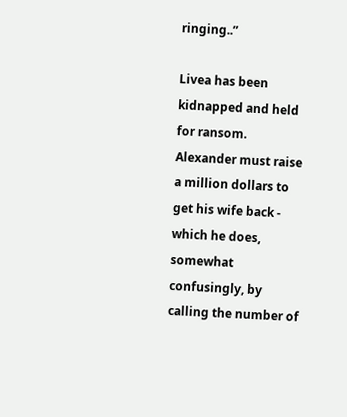ringing..”

Livea has been kidnapped and held for ransom. Alexander must raise a million dollars to get his wife back - which he does, somewhat confusingly, by calling the number of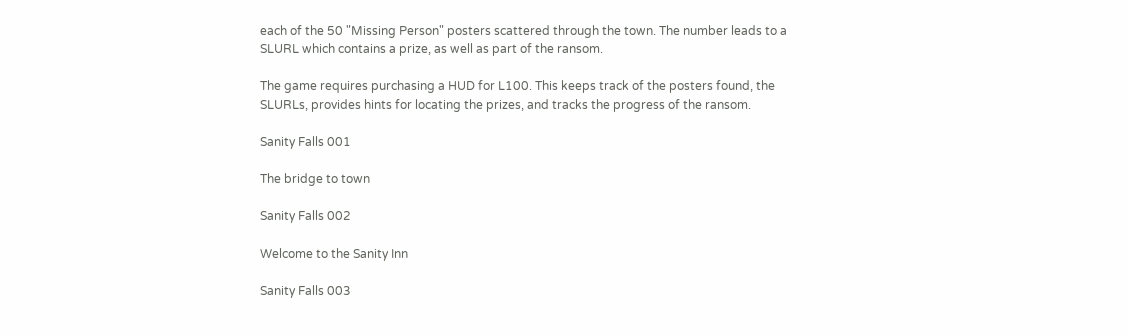each of the 50 "Missing Person" posters scattered through the town. The number leads to a SLURL which contains a prize, as well as part of the ransom.

The game requires purchasing a HUD for L100. This keeps track of the posters found, the SLURLs, provides hints for locating the prizes, and tracks the progress of the ransom.

Sanity Falls 001

The bridge to town

Sanity Falls 002

Welcome to the Sanity Inn

Sanity Falls 003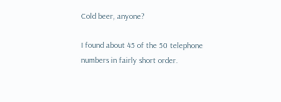Cold beer, anyone?

I found about 45 of the 50 telephone numbers in fairly short order.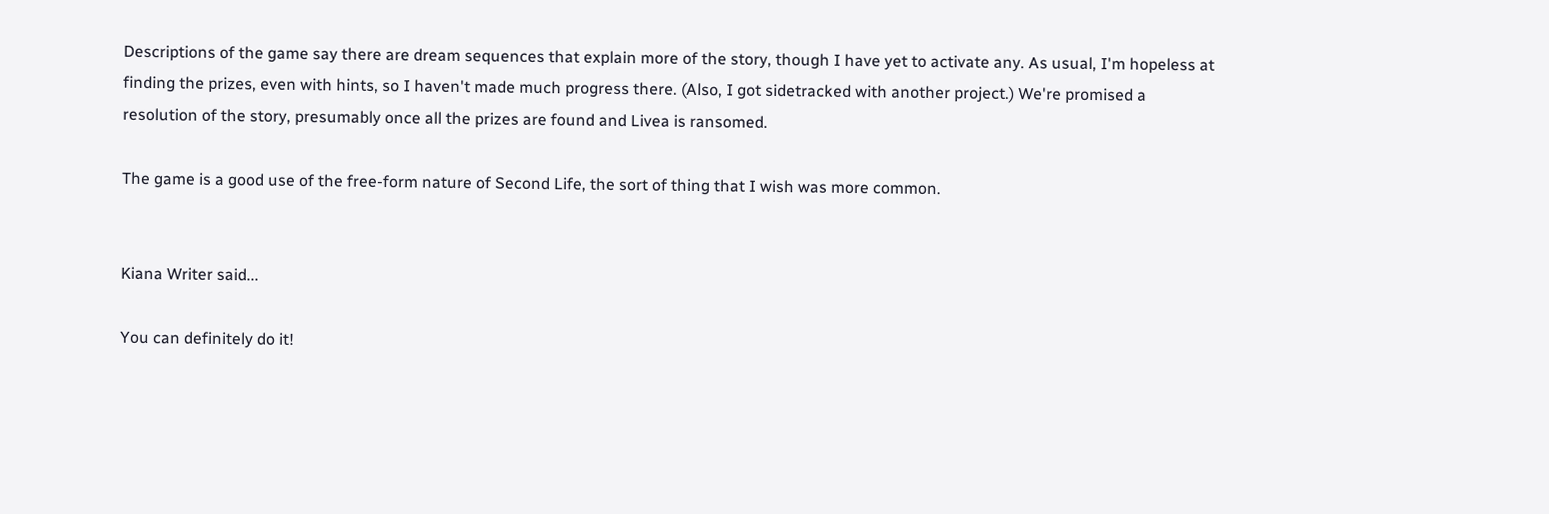Descriptions of the game say there are dream sequences that explain more of the story, though I have yet to activate any. As usual, I'm hopeless at finding the prizes, even with hints, so I haven't made much progress there. (Also, I got sidetracked with another project.) We're promised a resolution of the story, presumably once all the prizes are found and Livea is ransomed.

The game is a good use of the free-form nature of Second Life, the sort of thing that I wish was more common.


Kiana Writer said...

You can definitely do it!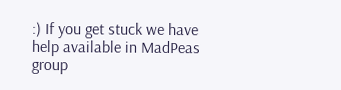:) If you get stuck we have help available in MadPeas group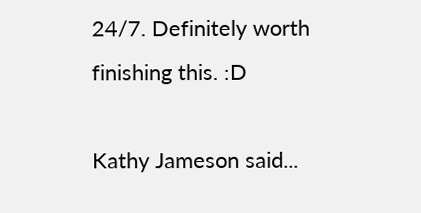24/7. Definitely worth finishing this. :D

Kathy Jameson said...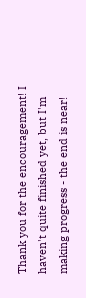Thank you for the encouragement! I haven't quite finished yet, but I'm making progress - the end is near!